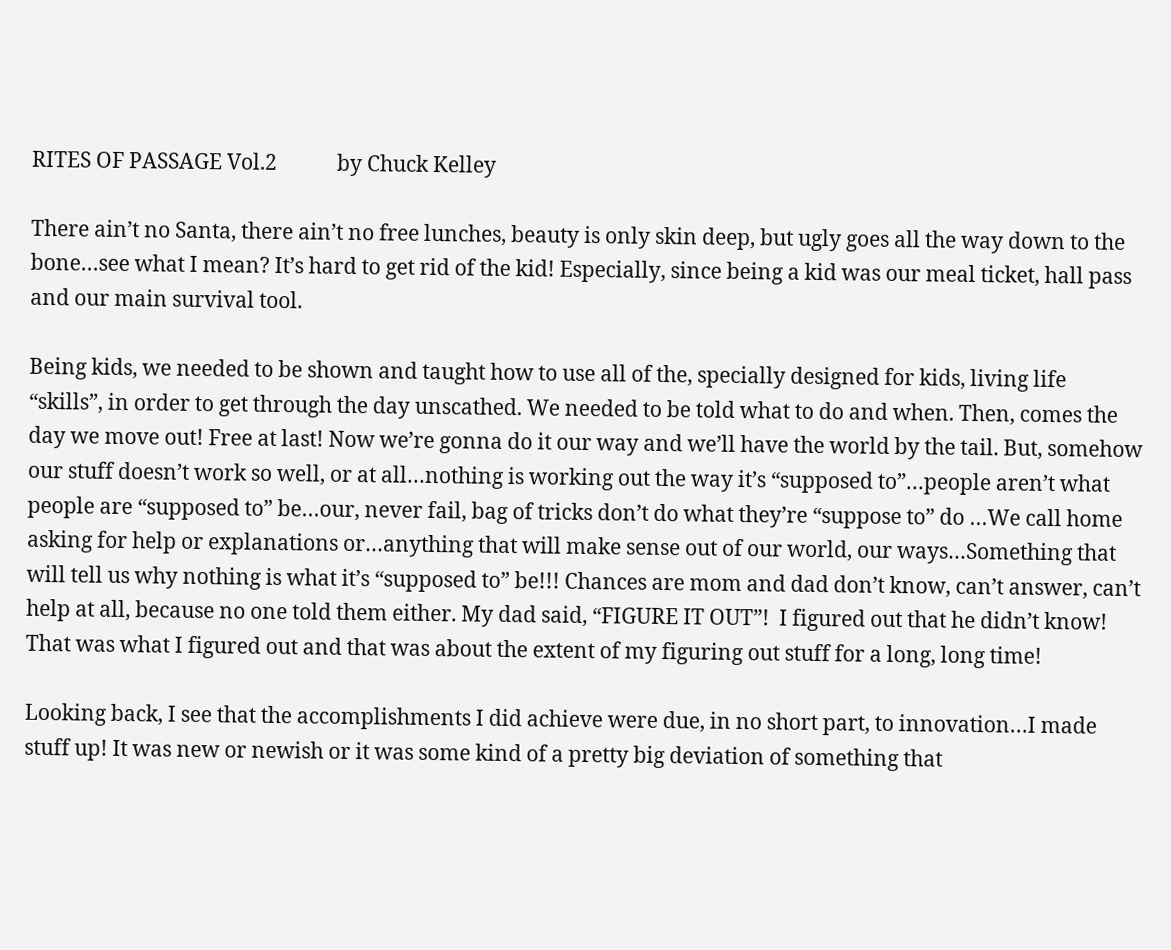RITES OF PASSAGE Vol.2            by Chuck Kelley

There ain’t no Santa, there ain’t no free lunches, beauty is only skin deep, but ugly goes all the way down to the bone…see what I mean? It’s hard to get rid of the kid! Especially, since being a kid was our meal ticket, hall pass and our main survival tool.

Being kids, we needed to be shown and taught how to use all of the, specially designed for kids, living life “skills”, in order to get through the day unscathed. We needed to be told what to do and when. Then, comes the day we move out! Free at last! Now we’re gonna do it our way and we’ll have the world by the tail. But, somehow our stuff doesn’t work so well, or at all…nothing is working out the way it’s “supposed to”…people aren’t what people are “supposed to” be…our, never fail, bag of tricks don’t do what they’re “suppose to” do …We call home asking for help or explanations or…anything that will make sense out of our world, our ways…Something that will tell us why nothing is what it’s “supposed to” be!!! Chances are mom and dad don’t know, can’t answer, can’t help at all, because no one told them either. My dad said, “FIGURE IT OUT”!  I figured out that he didn’t know! That was what I figured out and that was about the extent of my figuring out stuff for a long, long time!

Looking back, I see that the accomplishments I did achieve were due, in no short part, to innovation…I made stuff up! It was new or newish or it was some kind of a pretty big deviation of something that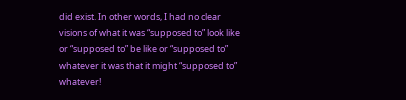did exist. In other words, I had no clear visions of what it was “supposed to” look like or “supposed to” be like or “supposed to” whatever it was that it might “supposed to” whatever!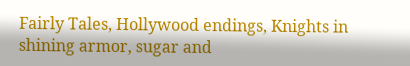Fairly Tales, Hollywood endings, Knights in shining armor, sugar and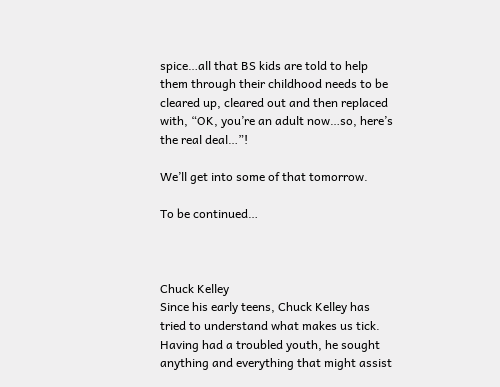spice…all that BS kids are told to help them through their childhood needs to be cleared up, cleared out and then replaced with, “OK, you’re an adult now…so, here’s the real deal…”!

We’ll get into some of that tomorrow.

To be continued…



Chuck Kelley
Since his early teens, Chuck Kelley has tried to understand what makes us tick. Having had a troubled youth, he sought anything and everything that might assist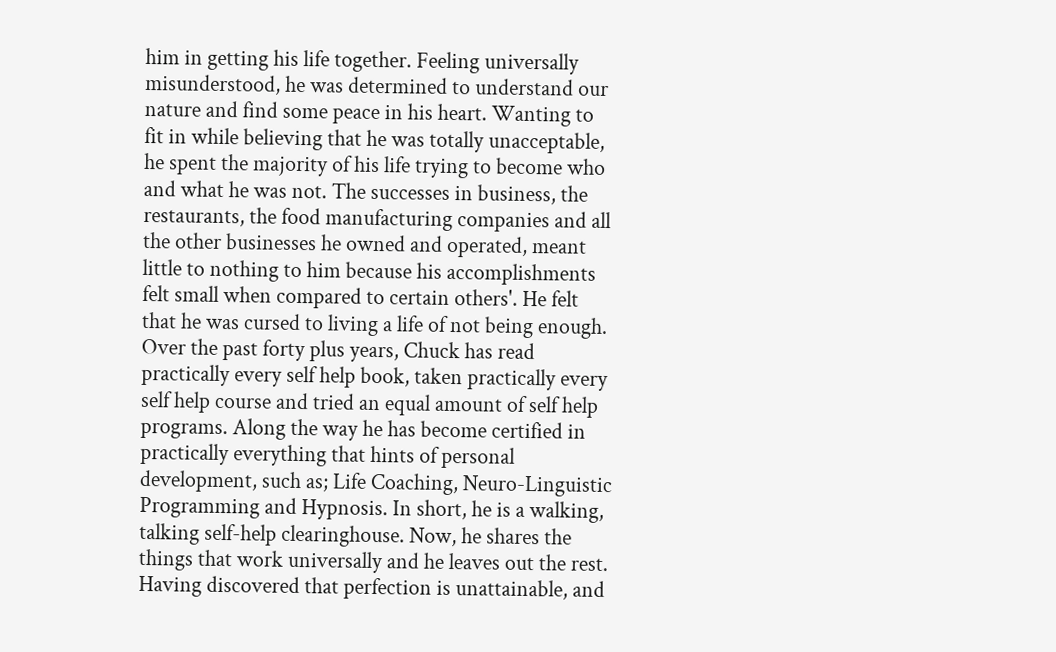him in getting his life together. Feeling universally misunderstood, he was determined to understand our nature and find some peace in his heart. Wanting to fit in while believing that he was totally unacceptable, he spent the majority of his life trying to become who and what he was not. The successes in business, the restaurants, the food manufacturing companies and all the other businesses he owned and operated, meant little to nothing to him because his accomplishments felt small when compared to certain others'. He felt that he was cursed to living a life of not being enough. Over the past forty plus years, Chuck has read practically every self help book, taken practically every self help course and tried an equal amount of self help programs. Along the way he has become certified in practically everything that hints of personal development, such as; Life Coaching, Neuro-Linguistic Programming and Hypnosis. In short, he is a walking, talking self-help clearinghouse. Now, he shares the things that work universally and he leaves out the rest. Having discovered that perfection is unattainable, and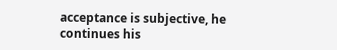acceptance is subjective, he continues his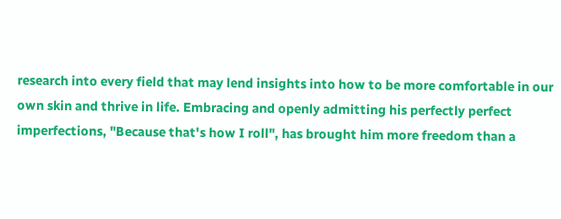research into every field that may lend insights into how to be more comfortable in our own skin and thrive in life. Embracing and openly admitting his perfectly perfect imperfections, "Because that's how I roll", has brought him more freedom than a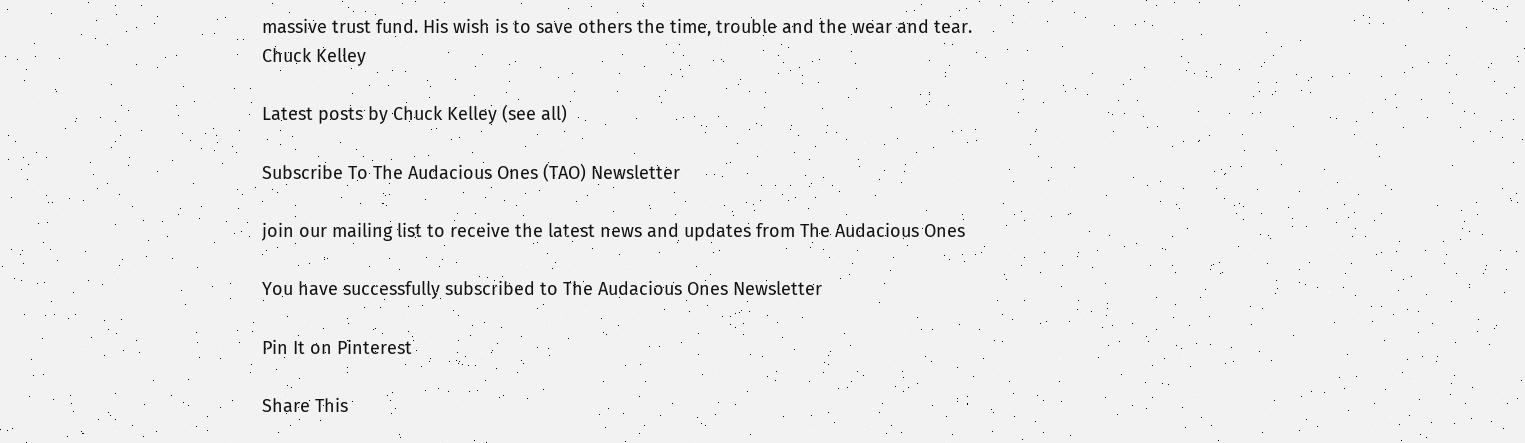massive trust fund. His wish is to save others the time, trouble and the wear and tear.
Chuck Kelley

Latest posts by Chuck Kelley (see all)

Subscribe To The Audacious Ones (TAO) Newsletter

join our mailing list to receive the latest news and updates from The Audacious Ones

You have successfully subscribed to The Audacious Ones Newsletter

Pin It on Pinterest

Share This